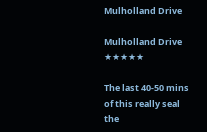Mulholland Drive

Mulholland Drive ★★★★★

The last 40-50 mins of this really seal the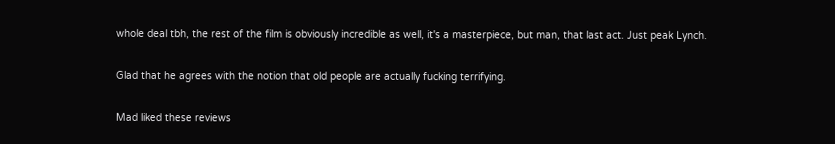whole deal tbh, the rest of the film is obviously incredible as well, it's a masterpiece, but man, that last act. Just peak Lynch.

Glad that he agrees with the notion that old people are actually fucking terrifying.

Mad liked these reviews